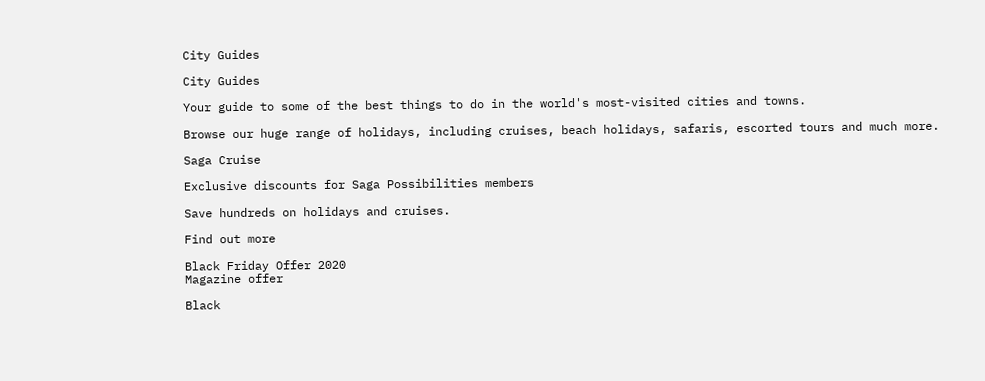City Guides

City Guides

Your guide to some of the best things to do in the world's most-visited cities and towns.

Browse our huge range of holidays, including cruises, beach holidays, safaris, escorted tours and much more.

Saga Cruise

Exclusive discounts for Saga Possibilities members

Save hundreds on holidays and cruises.

Find out more

Black Friday Offer 2020
Magazine offer

Black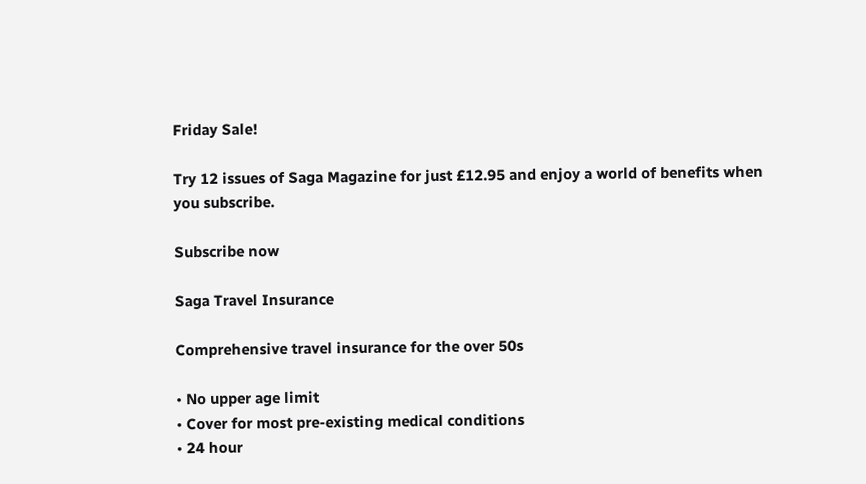Friday Sale!

Try 12 issues of Saga Magazine for just £12.95 and enjoy a world of benefits when you subscribe.

Subscribe now

Saga Travel Insurance

Comprehensive travel insurance for the over 50s

• No upper age limit
• Cover for most pre-existing medical conditions
• 24 hour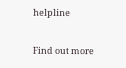helpline

Find out more